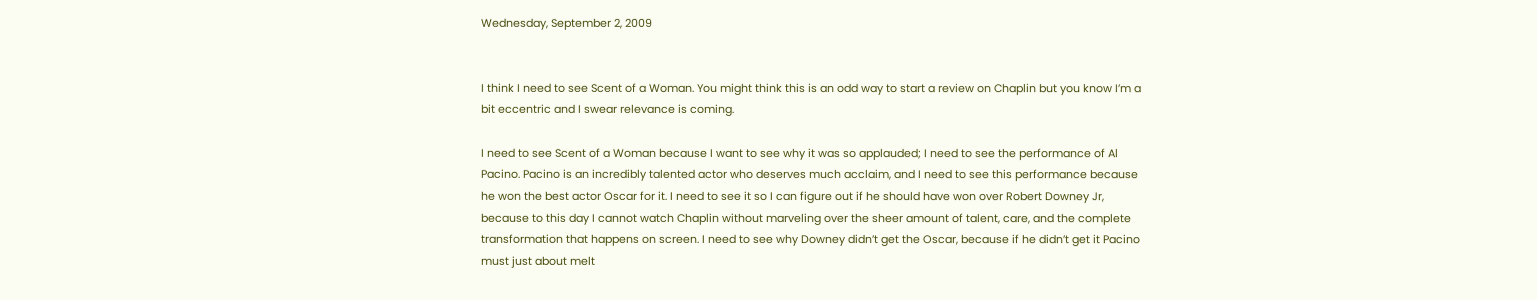Wednesday, September 2, 2009


I think I need to see Scent of a Woman. You might think this is an odd way to start a review on Chaplin but you know I’m a bit eccentric and I swear relevance is coming.

I need to see Scent of a Woman because I want to see why it was so applauded; I need to see the performance of Al Pacino. Pacino is an incredibly talented actor who deserves much acclaim, and I need to see this performance because he won the best actor Oscar for it. I need to see it so I can figure out if he should have won over Robert Downey Jr, because to this day I cannot watch Chaplin without marveling over the sheer amount of talent, care, and the complete transformation that happens on screen. I need to see why Downey didn’t get the Oscar, because if he didn’t get it Pacino must just about melt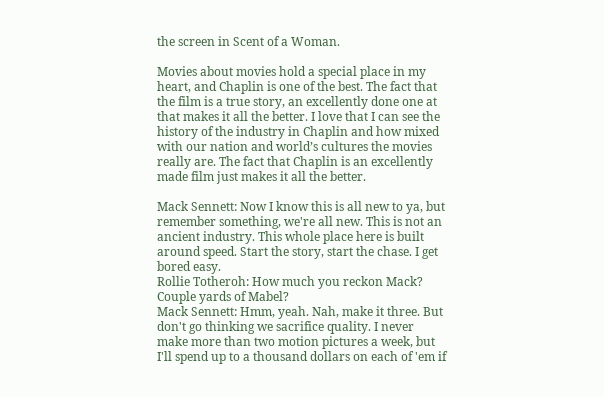the screen in Scent of a Woman.

Movies about movies hold a special place in my heart, and Chaplin is one of the best. The fact that the film is a true story, an excellently done one at that makes it all the better. I love that I can see the history of the industry in Chaplin and how mixed with our nation and world’s cultures the movies really are. The fact that Chaplin is an excellently made film just makes it all the better.

Mack Sennett: Now I know this is all new to ya, but remember something, we're all new. This is not an ancient industry. This whole place here is built around speed. Start the story, start the chase. I get bored easy.
Rollie Totheroh: How much you reckon Mack? Couple yards of Mabel?
Mack Sennett: Hmm, yeah. Nah, make it three. But don't go thinking we sacrifice quality. I never make more than two motion pictures a week, but I'll spend up to a thousand dollars on each of 'em if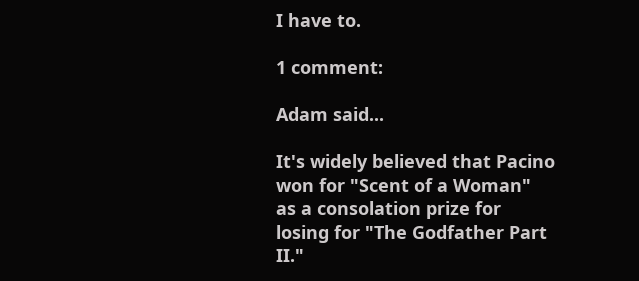I have to.

1 comment:

Adam said...

It's widely believed that Pacino won for "Scent of a Woman" as a consolation prize for losing for "The Godfather Part II."